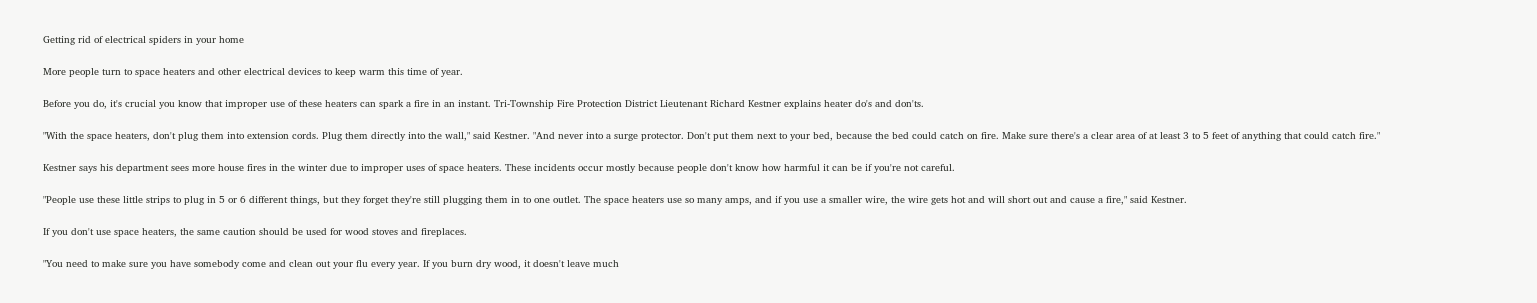Getting rid of electrical spiders in your home

More people turn to space heaters and other electrical devices to keep warm this time of year.

Before you do, it's crucial you know that improper use of these heaters can spark a fire in an instant. Tri-Township Fire Protection District Lieutenant Richard Kestner explains heater do's and don'ts.

"With the space heaters, don't plug them into extension cords. Plug them directly into the wall," said Kestner. "And never into a surge protector. Don't put them next to your bed, because the bed could catch on fire. Make sure there's a clear area of at least 3 to 5 feet of anything that could catch fire."

Kestner says his department sees more house fires in the winter due to improper uses of space heaters. These incidents occur mostly because people don't know how harmful it can be if you're not careful.

"People use these little strips to plug in 5 or 6 different things, but they forget they're still plugging them in to one outlet. The space heaters use so many amps, and if you use a smaller wire, the wire gets hot and will short out and cause a fire," said Kestner.

If you don't use space heaters, the same caution should be used for wood stoves and fireplaces.

"You need to make sure you have somebody come and clean out your flu every year. If you burn dry wood, it doesn't leave much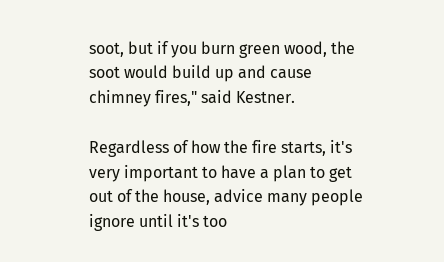soot, but if you burn green wood, the soot would build up and cause chimney fires," said Kestner.

Regardless of how the fire starts, it's very important to have a plan to get out of the house, advice many people ignore until it's too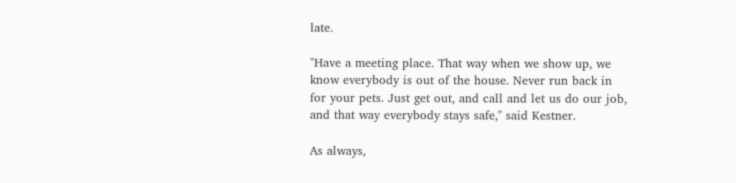late.

"Have a meeting place. That way when we show up, we know everybody is out of the house. Never run back in for your pets. Just get out, and call and let us do our job, and that way everybody stays safe," said Kestner.

As always,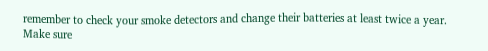remember to check your smoke detectors and change their batteries at least twice a year. Make sure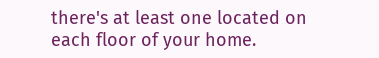there's at least one located on each floor of your home.